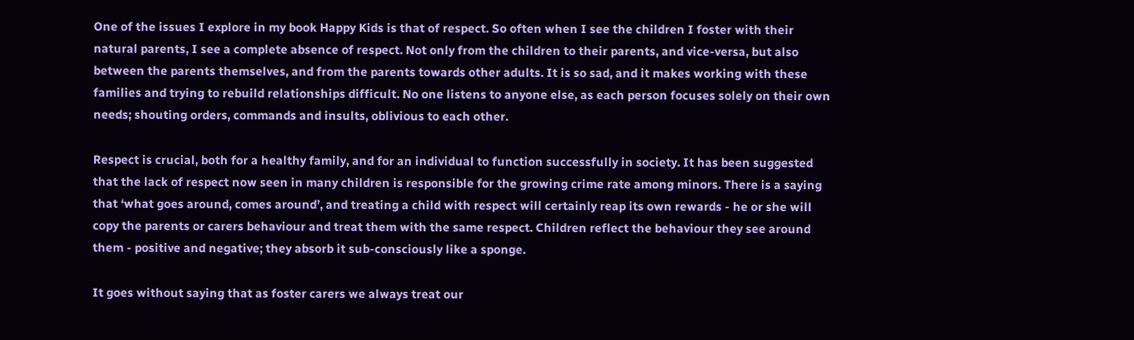One of the issues I explore in my book Happy Kids is that of respect. So often when I see the children I foster with their natural parents, I see a complete absence of respect. Not only from the children to their parents, and vice-versa, but also between the parents themselves, and from the parents towards other adults. It is so sad, and it makes working with these families and trying to rebuild relationships difficult. No one listens to anyone else, as each person focuses solely on their own needs; shouting orders, commands and insults, oblivious to each other.

Respect is crucial, both for a healthy family, and for an individual to function successfully in society. It has been suggested that the lack of respect now seen in many children is responsible for the growing crime rate among minors. There is a saying that ‘what goes around, comes around’, and treating a child with respect will certainly reap its own rewards - he or she will copy the parents or carers behaviour and treat them with the same respect. Children reflect the behaviour they see around them - positive and negative; they absorb it sub-consciously like a sponge.

It goes without saying that as foster carers we always treat our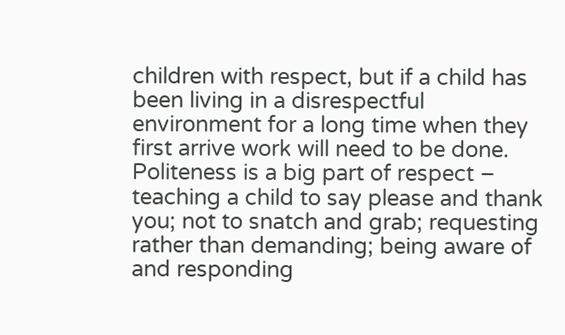children with respect, but if a child has been living in a disrespectful environment for a long time when they first arrive work will need to be done. Politeness is a big part of respect – teaching a child to say please and thank you; not to snatch and grab; requesting rather than demanding; being aware of and responding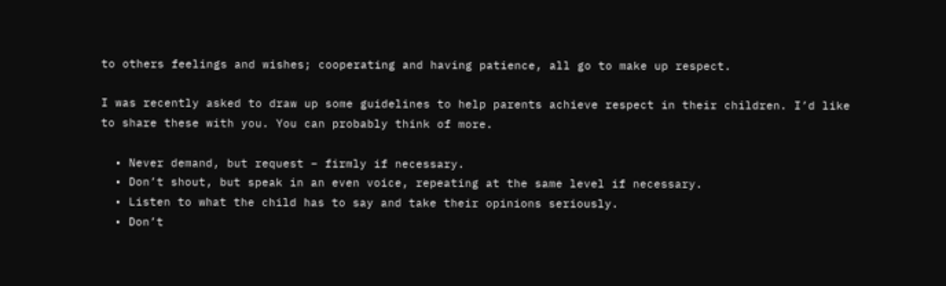to others feelings and wishes; cooperating and having patience, all go to make up respect.

I was recently asked to draw up some guidelines to help parents achieve respect in their children. I’d like to share these with you. You can probably think of more.

  • Never demand, but request – firmly if necessary.
  • Don’t shout, but speak in an even voice, repeating at the same level if necessary.
  • Listen to what the child has to say and take their opinions seriously.
  • Don’t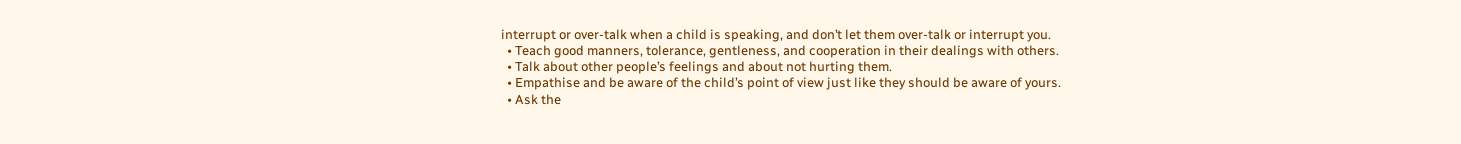interrupt or over-talk when a child is speaking, and don’t let them over-talk or interrupt you.
  • Teach good manners, tolerance, gentleness, and cooperation in their dealings with others.
  • Talk about other people’s feelings and about not hurting them.
  • Empathise and be aware of the child’s point of view just like they should be aware of yours.
  • Ask the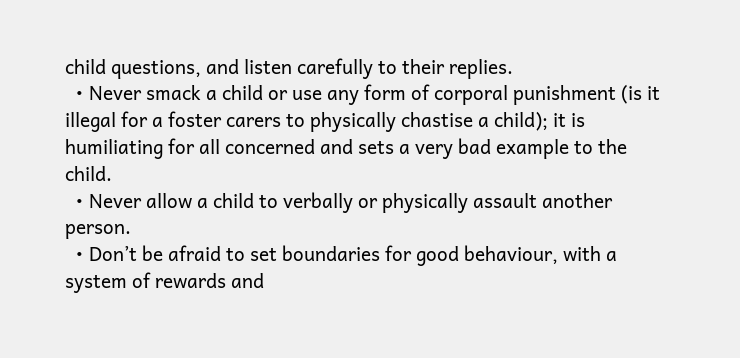child questions, and listen carefully to their replies.
  • Never smack a child or use any form of corporal punishment (is it illegal for a foster carers to physically chastise a child); it is humiliating for all concerned and sets a very bad example to the child.
  • Never allow a child to verbally or physically assault another person.
  • Don’t be afraid to set boundaries for good behaviour, with a system of rewards and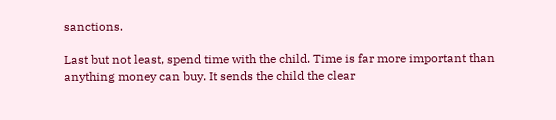sanctions.

Last but not least, spend time with the child. Time is far more important than anything money can buy. It sends the child the clear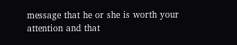message that he or she is worth your attention and that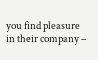you find pleasure in their company –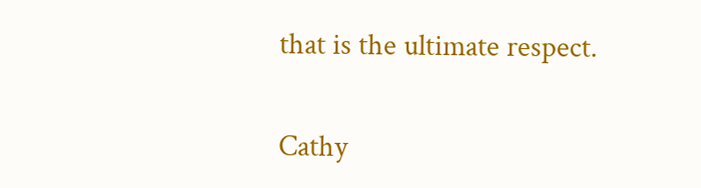that is the ultimate respect.

Cathy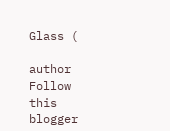Glass (

author Follow this blogger